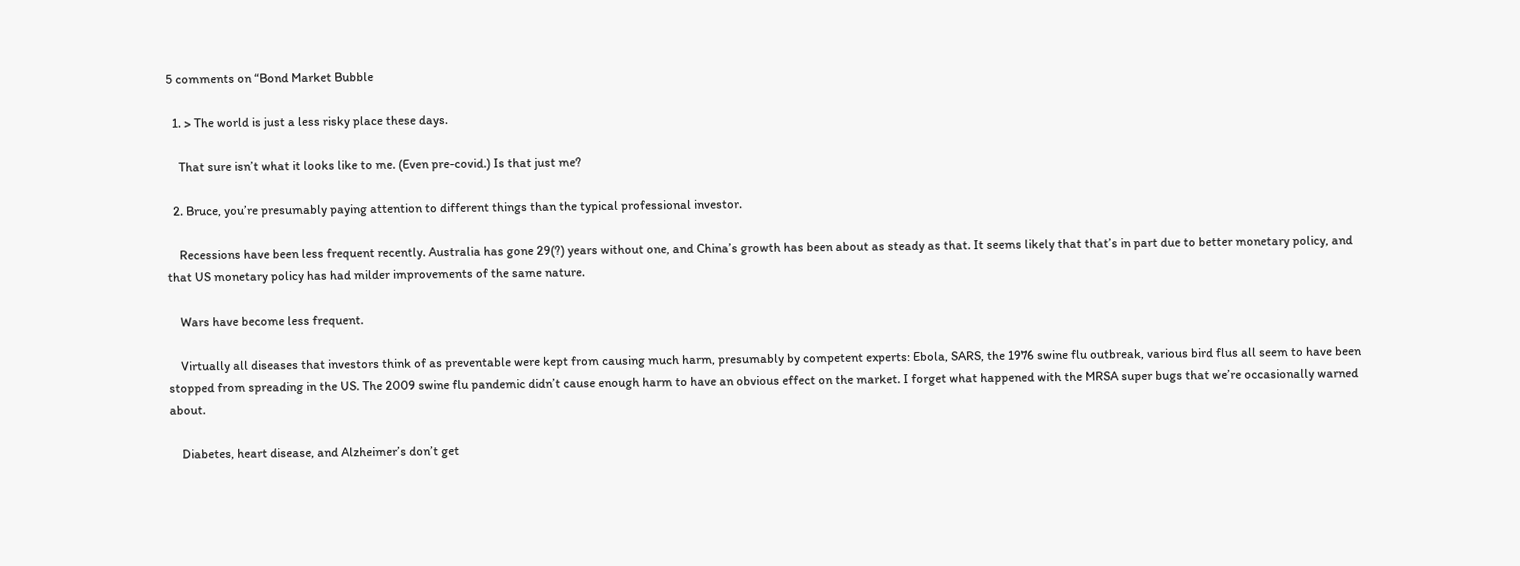5 comments on “Bond Market Bubble

  1. > The world is just a less risky place these days.

    That sure isn’t what it looks like to me. (Even pre-covid.) Is that just me?

  2. Bruce, you’re presumably paying attention to different things than the typical professional investor.

    Recessions have been less frequent recently. Australia has gone 29(?) years without one, and China’s growth has been about as steady as that. It seems likely that that’s in part due to better monetary policy, and that US monetary policy has had milder improvements of the same nature.

    Wars have become less frequent.

    Virtually all diseases that investors think of as preventable were kept from causing much harm, presumably by competent experts: Ebola, SARS, the 1976 swine flu outbreak, various bird flus all seem to have been stopped from spreading in the US. The 2009 swine flu pandemic didn’t cause enough harm to have an obvious effect on the market. I forget what happened with the MRSA super bugs that we’re occasionally warned about.

    Diabetes, heart disease, and Alzheimer’s don’t get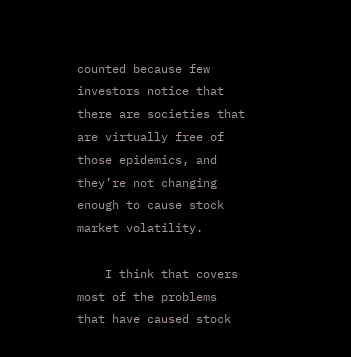counted because few investors notice that there are societies that are virtually free of those epidemics, and they’re not changing enough to cause stock market volatility.

    I think that covers most of the problems that have caused stock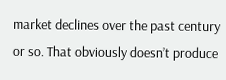market declines over the past century or so. That obviously doesn’t produce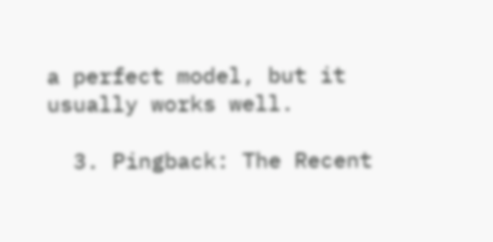a perfect model, but it usually works well.

  3. Pingback: The Recent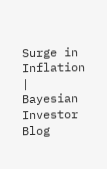Surge in Inflation | Bayesian Investor Blog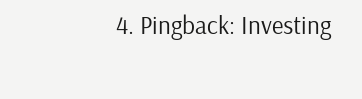4. Pingback: Investing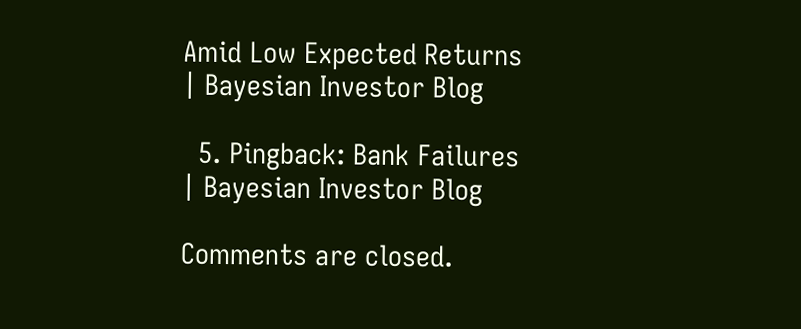Amid Low Expected Returns | Bayesian Investor Blog

  5. Pingback: Bank Failures | Bayesian Investor Blog

Comments are closed.